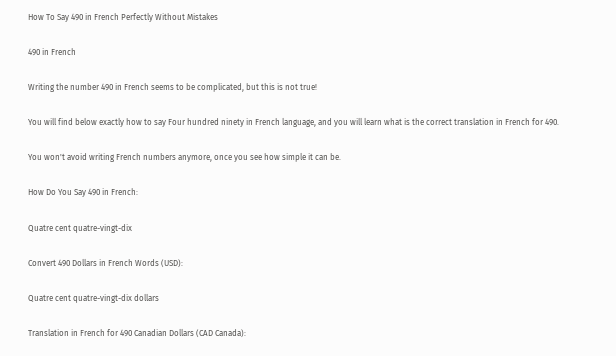How To Say 490 in French Perfectly Without Mistakes

490 in French

Writing the number 490 in French seems to be complicated, but this is not true!

You will find below exactly how to say Four hundred ninety in French language, and you will learn what is the correct translation in French for 490.

You won't avoid writing French numbers anymore, once you see how simple it can be.

How Do You Say 490 in French:

Quatre cent quatre-vingt-dix

Convert 490 Dollars in French Words (USD):

Quatre cent quatre-vingt-dix dollars

Translation in French for 490 Canadian Dollars (CAD Canada):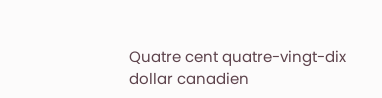Quatre cent quatre-vingt-dix dollar canadien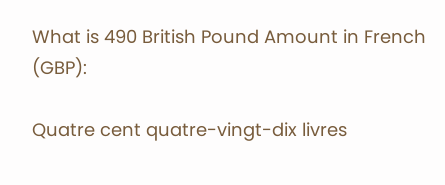What is 490 British Pound Amount in French (GBP):

Quatre cent quatre-vingt-dix livres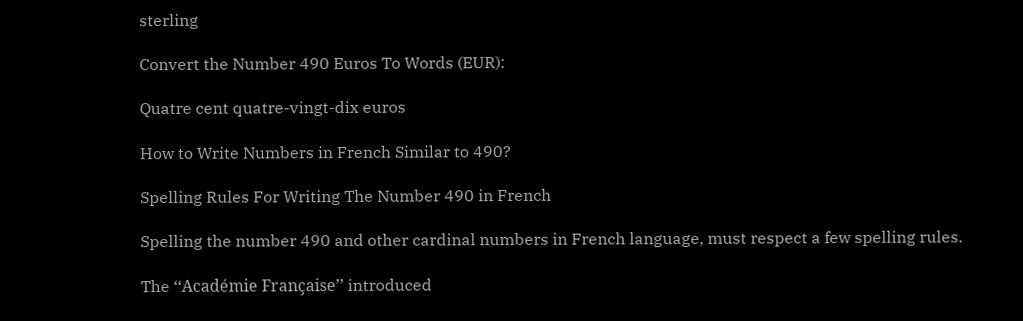sterling

Convert the Number 490 Euros To Words (EUR):

Quatre cent quatre-vingt-dix euros

How to Write Numbers in French Similar to 490?

Spelling Rules For Writing The Number 490 in French

Spelling the number 490 and other cardinal numbers in French language, must respect a few spelling rules.

The ‘‘Académie Française’’ introduced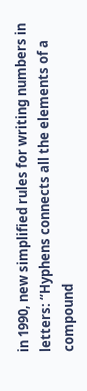in 1990, new simplified rules for writing numbers in letters: “Hyphens connects all the elements of a compound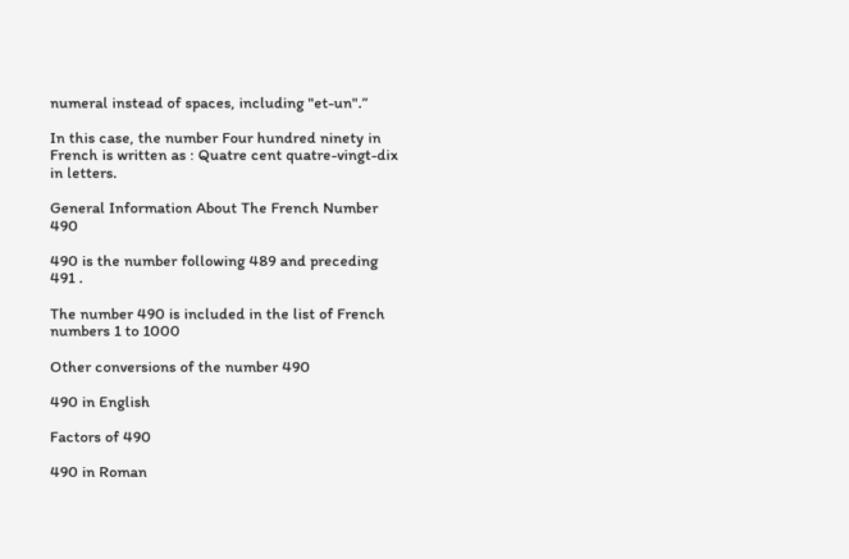numeral instead of spaces, including "et-un".”

In this case, the number Four hundred ninety in French is written as : Quatre cent quatre-vingt-dix in letters.

General Information About The French Number 490

490 is the number following 489 and preceding 491 .

The number 490 is included in the list of French numbers 1 to 1000

Other conversions of the number 490

490 in English

Factors of 490

490 in Roman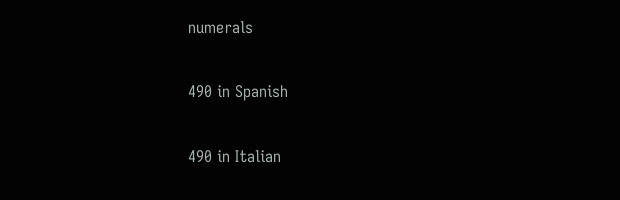numerals

490 in Spanish

490 in Italian